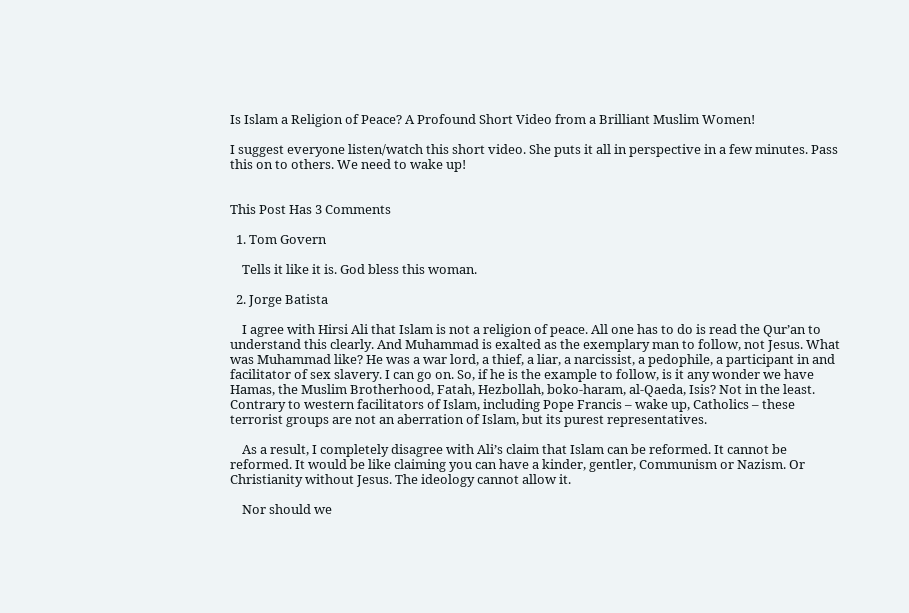Is Islam a Religion of Peace? A Profound Short Video from a Brilliant Muslim Women!

I suggest everyone listen/watch this short video. She puts it all in perspective in a few minutes. Pass this on to others. We need to wake up!


This Post Has 3 Comments

  1. Tom Govern

    Tells it like it is. God bless this woman.

  2. Jorge Batista

    I agree with Hirsi Ali that Islam is not a religion of peace. All one has to do is read the Qur’an to understand this clearly. And Muhammad is exalted as the exemplary man to follow, not Jesus. What was Muhammad like? He was a war lord, a thief, a liar, a narcissist, a pedophile, a participant in and facilitator of sex slavery. I can go on. So, if he is the example to follow, is it any wonder we have Hamas, the Muslim Brotherhood, Fatah, Hezbollah, boko-haram, al-Qaeda, Isis? Not in the least. Contrary to western facilitators of Islam, including Pope Francis – wake up, Catholics – these terrorist groups are not an aberration of Islam, but its purest representatives.

    As a result, I completely disagree with Ali’s claim that Islam can be reformed. It cannot be reformed. It would be like claiming you can have a kinder, gentler, Communism or Nazism. Or Christianity without Jesus. The ideology cannot allow it.

    Nor should we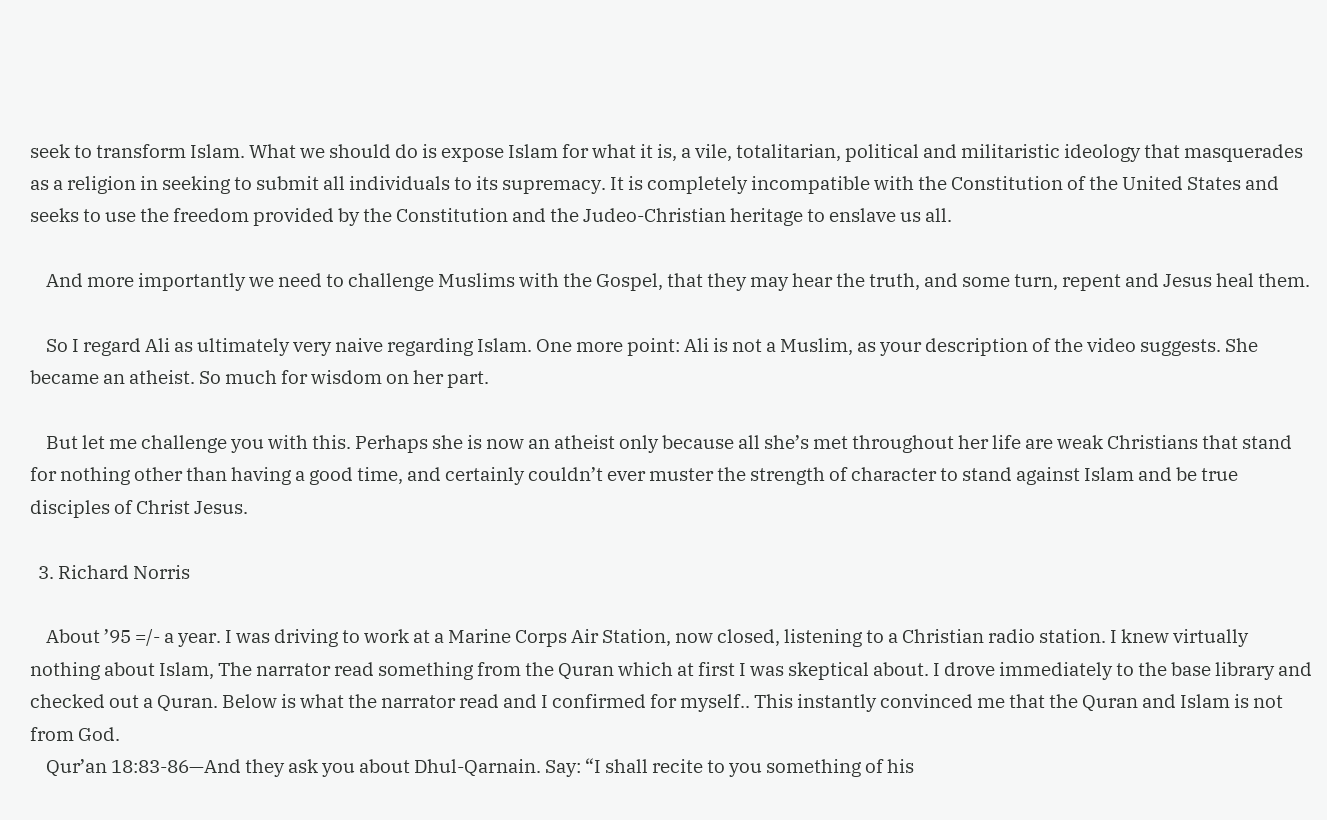seek to transform Islam. What we should do is expose Islam for what it is, a vile, totalitarian, political and militaristic ideology that masquerades as a religion in seeking to submit all individuals to its supremacy. It is completely incompatible with the Constitution of the United States and seeks to use the freedom provided by the Constitution and the Judeo-Christian heritage to enslave us all.

    And more importantly we need to challenge Muslims with the Gospel, that they may hear the truth, and some turn, repent and Jesus heal them.

    So I regard Ali as ultimately very naive regarding Islam. One more point: Ali is not a Muslim, as your description of the video suggests. She became an atheist. So much for wisdom on her part.

    But let me challenge you with this. Perhaps she is now an atheist only because all she’s met throughout her life are weak Christians that stand for nothing other than having a good time, and certainly couldn’t ever muster the strength of character to stand against Islam and be true disciples of Christ Jesus.

  3. Richard Norris

    About ’95 =/- a year. I was driving to work at a Marine Corps Air Station, now closed, listening to a Christian radio station. I knew virtually nothing about Islam, The narrator read something from the Quran which at first I was skeptical about. I drove immediately to the base library and checked out a Quran. Below is what the narrator read and I confirmed for myself.. This instantly convinced me that the Quran and Islam is not from God.
    Qur’an 18:83-86—And they ask you about Dhul-Qarnain. Say: “I shall recite to you something of his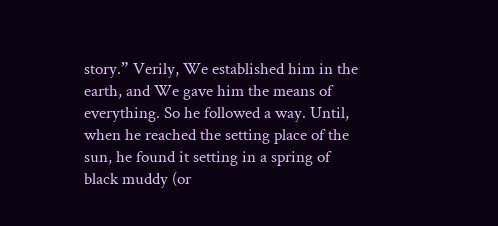story.” Verily, We established him in the earth, and We gave him the means of everything. So he followed a way. Until, when he reached the setting place of the sun, he found it setting in a spring of black muddy (or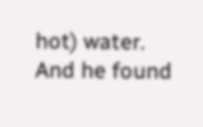hot) water. And he found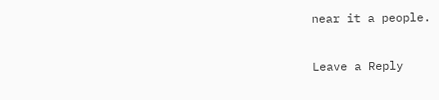near it a people.

Leave a Reply